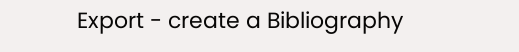Export - create a Bibliography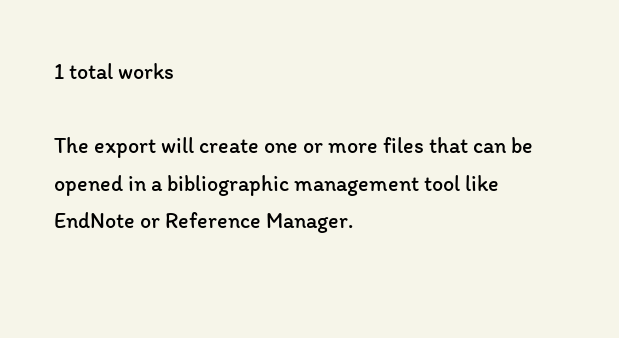1 total works

The export will create one or more files that can be opened in a bibliographic management tool like EndNote or Reference Manager.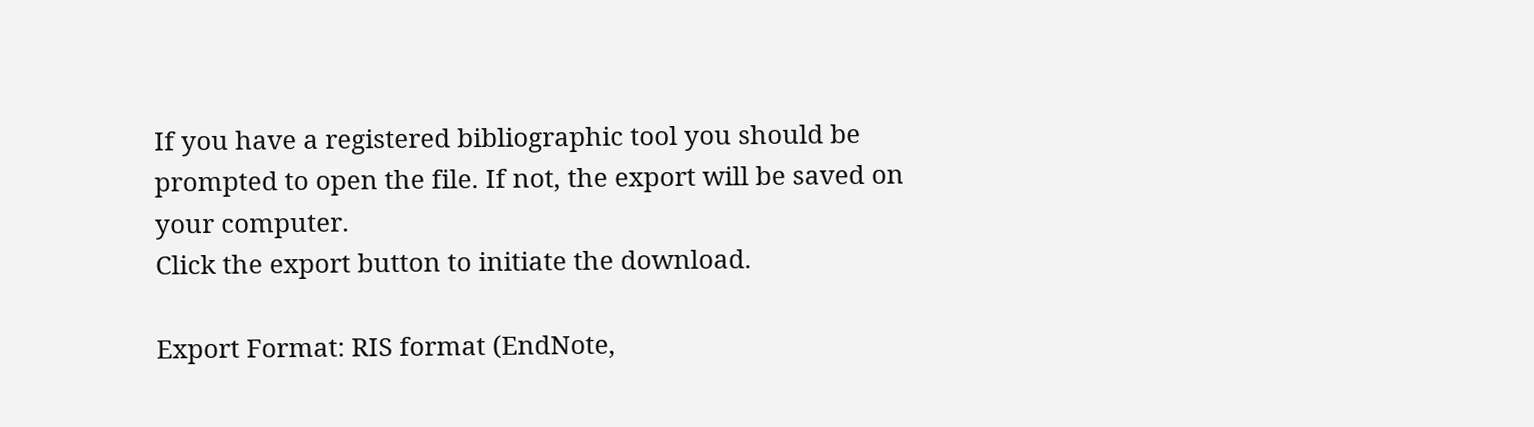If you have a registered bibliographic tool you should be prompted to open the file. If not, the export will be saved on your computer.
Click the export button to initiate the download.

Export Format: RIS format (EndNote,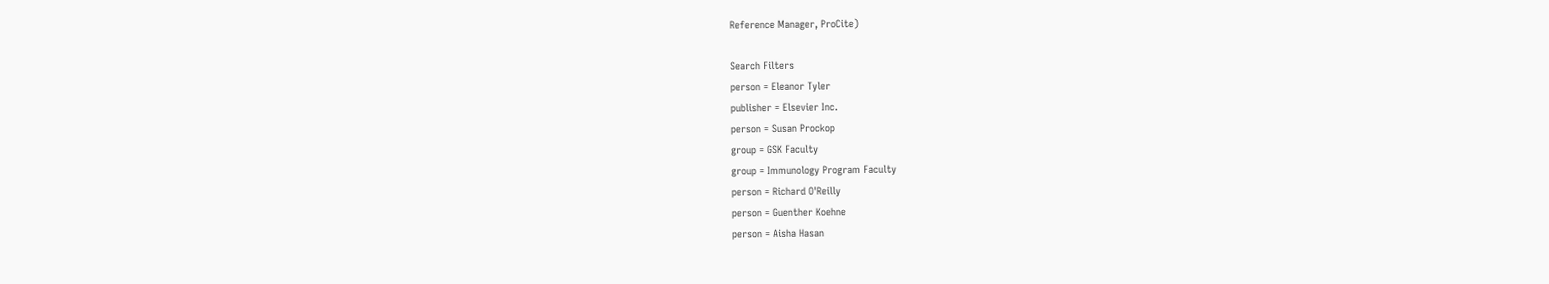Reference Manager, ProCite)

Search Filters
person = Eleanor Tyler
publisher = Elsevier Inc.
person = Susan Prockop
group = GSK Faculty
group = Immunology Program Faculty
person = Richard O'Reilly
person = Guenther Koehne
person = Aisha Hasan